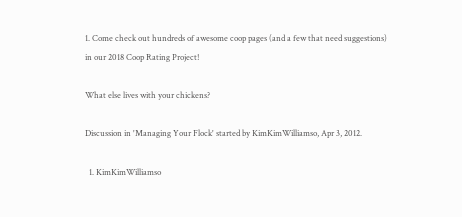1. Come check out hundreds of awesome coop pages (and a few that need suggestions) in our 2018 Coop Rating Project!

What else lives with your chickens?

Discussion in 'Managing Your Flock' started by KimKimWilliamso, Apr 3, 2012.

  1. KimKimWilliamso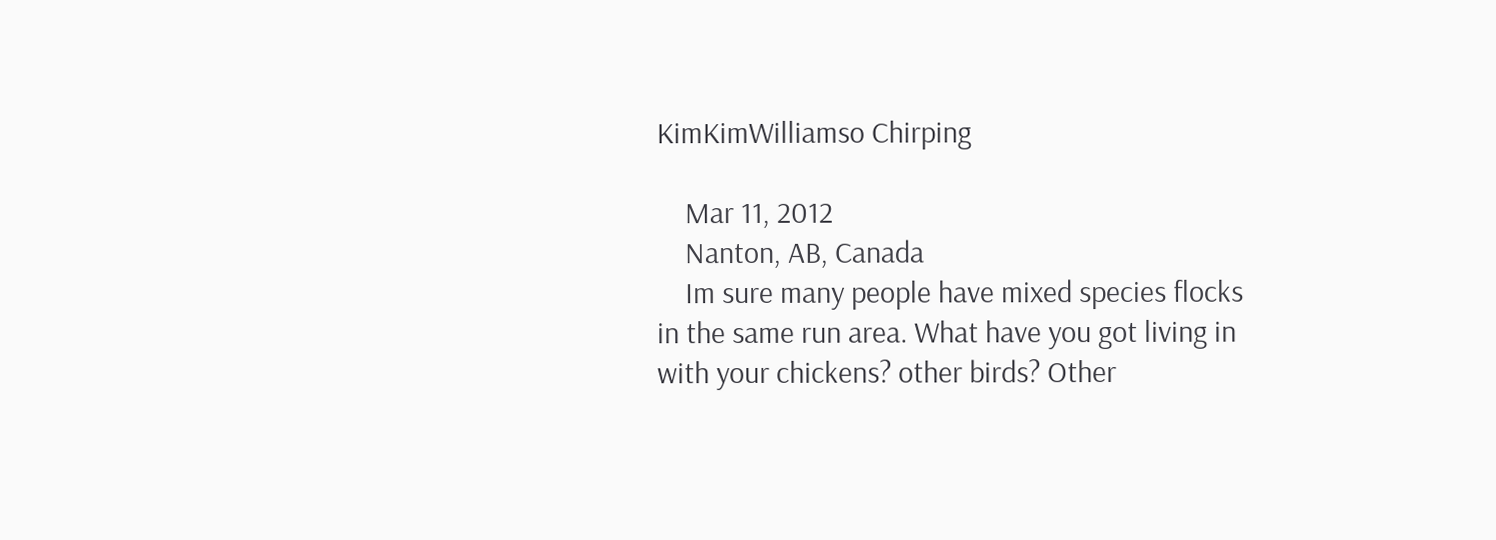KimKimWilliamso Chirping

    Mar 11, 2012
    Nanton, AB, Canada
    Im sure many people have mixed species flocks in the same run area. What have you got living in with your chickens? other birds? Other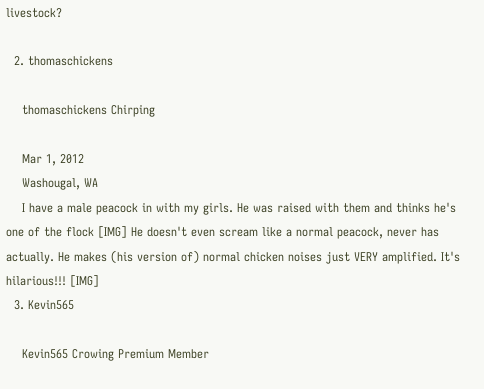livestock?

  2. thomaschickens

    thomaschickens Chirping

    Mar 1, 2012
    Washougal, WA
    I have a male peacock in with my girls. He was raised with them and thinks he's one of the flock [IMG] He doesn't even scream like a normal peacock, never has actually. He makes (his version of) normal chicken noises just VERY amplified. It's hilarious!!! [IMG]
  3. Kevin565

    Kevin565 Crowing Premium Member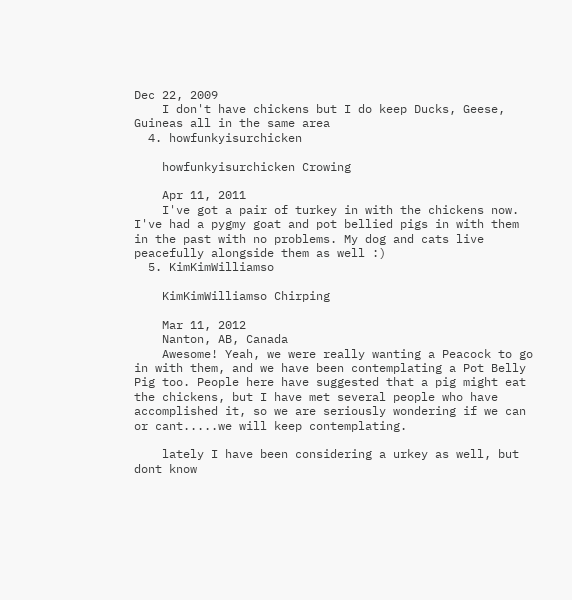Dec 22, 2009
    I don't have chickens but I do keep Ducks, Geese, Guineas all in the same area
  4. howfunkyisurchicken

    howfunkyisurchicken Crowing

    Apr 11, 2011
    I've got a pair of turkey in with the chickens now. I've had a pygmy goat and pot bellied pigs in with them in the past with no problems. My dog and cats live peacefully alongside them as well :)
  5. KimKimWilliamso

    KimKimWilliamso Chirping

    Mar 11, 2012
    Nanton, AB, Canada
    Awesome! Yeah, we were really wanting a Peacock to go in with them, and we have been contemplating a Pot Belly Pig too. People here have suggested that a pig might eat the chickens, but I have met several people who have accomplished it, so we are seriously wondering if we can or cant.....we will keep contemplating.

    lately I have been considering a urkey as well, but dont know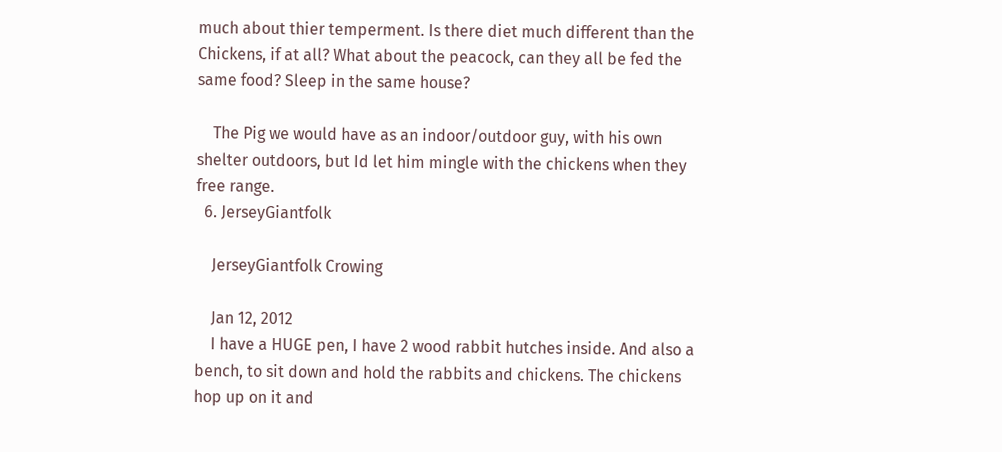much about thier temperment. Is there diet much different than the Chickens, if at all? What about the peacock, can they all be fed the same food? Sleep in the same house?

    The Pig we would have as an indoor/outdoor guy, with his own shelter outdoors, but Id let him mingle with the chickens when they free range.
  6. JerseyGiantfolk

    JerseyGiantfolk Crowing

    Jan 12, 2012
    I have a HUGE pen, I have 2 wood rabbit hutches inside. And also a bench, to sit down and hold the rabbits and chickens. The chickens hop up on it and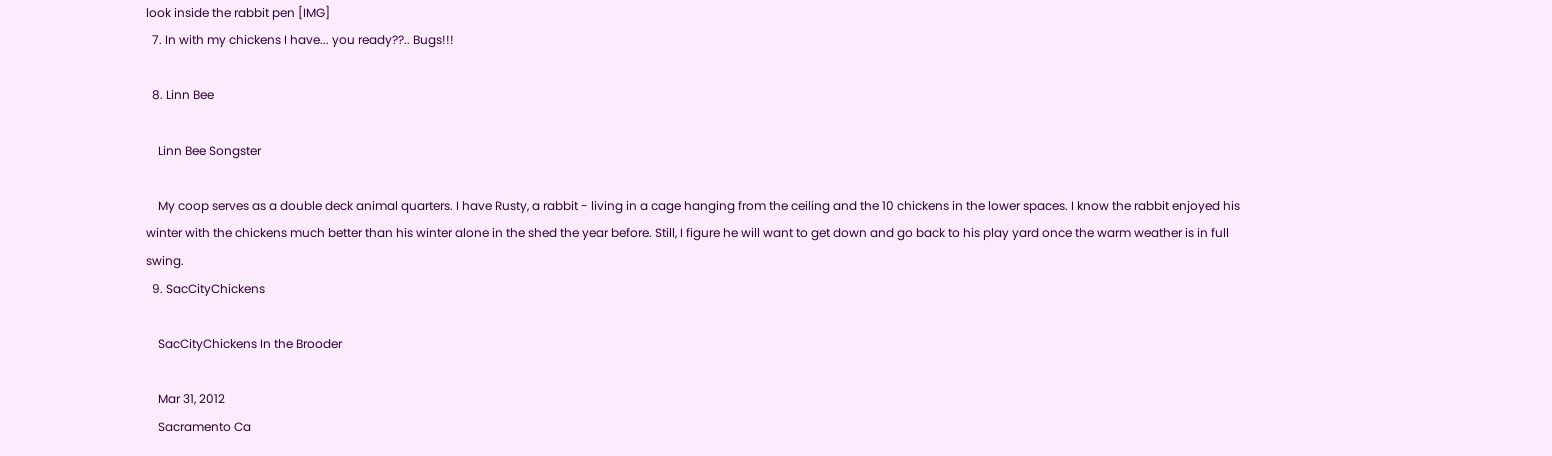look inside the rabbit pen [IMG]
  7. In with my chickens I have... you ready??.. Bugs!!!

  8. Linn Bee

    Linn Bee Songster

    My coop serves as a double deck animal quarters. I have Rusty, a rabbit - living in a cage hanging from the ceiling and the 10 chickens in the lower spaces. I know the rabbit enjoyed his winter with the chickens much better than his winter alone in the shed the year before. Still, I figure he will want to get down and go back to his play yard once the warm weather is in full swing.
  9. SacCityChickens

    SacCityChickens In the Brooder

    Mar 31, 2012
    Sacramento Ca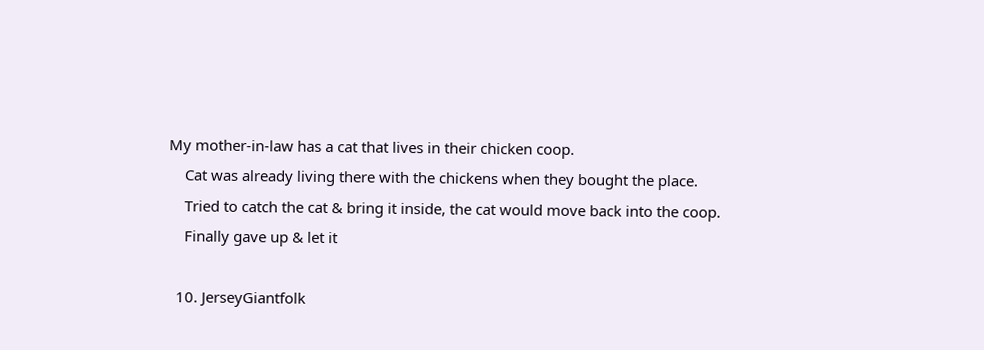My mother-in-law has a cat that lives in their chicken coop.
    Cat was already living there with the chickens when they bought the place.
    Tried to catch the cat & bring it inside, the cat would move back into the coop.
    Finally gave up & let it

  10. JerseyGiantfolk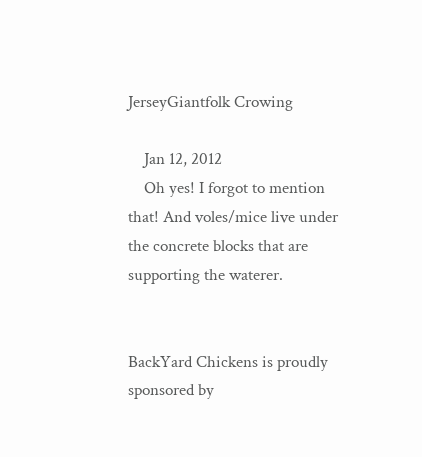JerseyGiantfolk Crowing

    Jan 12, 2012
    Oh yes! I forgot to mention that! And voles/mice live under the concrete blocks that are supporting the waterer.


BackYard Chickens is proudly sponsored by